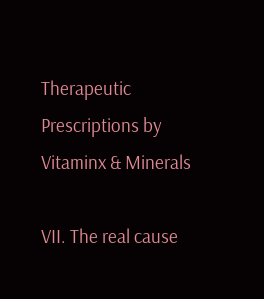Therapeutic Prescriptions by Vitaminx & Minerals

VII. The real cause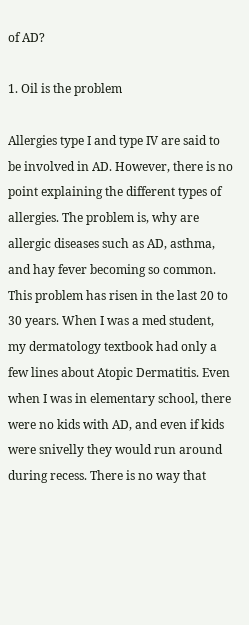of AD?

1. Oil is the problem

Allergies type I and type IV are said to be involved in AD. However, there is no point explaining the different types of allergies. The problem is, why are allergic diseases such as AD, asthma, and hay fever becoming so common. This problem has risen in the last 20 to 30 years. When I was a med student, my dermatology textbook had only a few lines about Atopic Dermatitis. Even when I was in elementary school, there were no kids with AD, and even if kids were snivelly they would run around during recess. There is no way that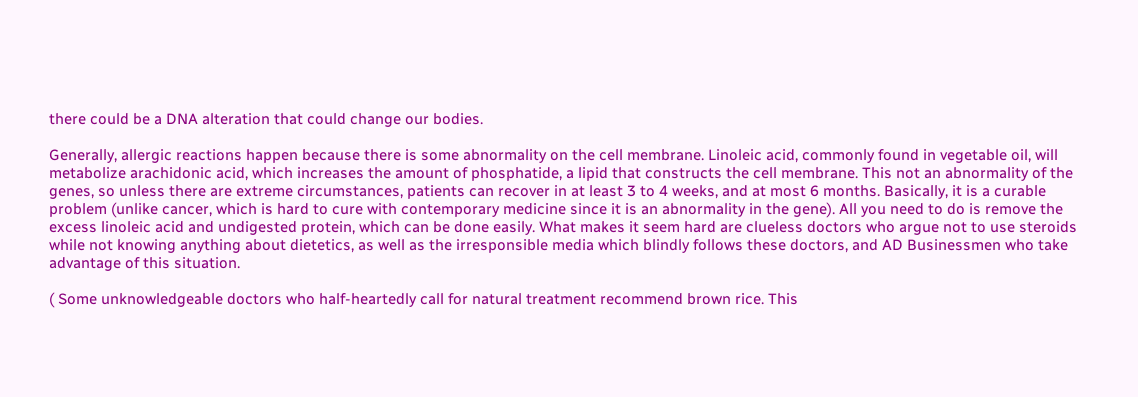there could be a DNA alteration that could change our bodies.

Generally, allergic reactions happen because there is some abnormality on the cell membrane. Linoleic acid, commonly found in vegetable oil, will metabolize arachidonic acid, which increases the amount of phosphatide, a lipid that constructs the cell membrane. This not an abnormality of the genes, so unless there are extreme circumstances, patients can recover in at least 3 to 4 weeks, and at most 6 months. Basically, it is a curable problem (unlike cancer, which is hard to cure with contemporary medicine since it is an abnormality in the gene). All you need to do is remove the excess linoleic acid and undigested protein, which can be done easily. What makes it seem hard are clueless doctors who argue not to use steroids while not knowing anything about dietetics, as well as the irresponsible media which blindly follows these doctors, and AD Businessmen who take advantage of this situation.

( Some unknowledgeable doctors who half-heartedly call for natural treatment recommend brown rice. This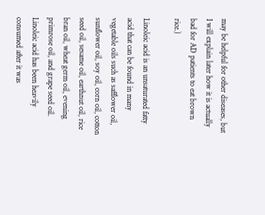may be helpful for other diseases, but I will explain later how it is actually bad for AD patients to eat brown rice.)

Linoleic acid is an unsaturated fatty acid that can be found in many vegetable oils such as safflower oil, sunflower oil, soy oil, corn oil, cotton seed oil, sesame oil, earthnut oil, rice bran oil, wheat germ oil, evening primrose oil, and grape seed oil. Linoleic acid has been heavily consumed after it was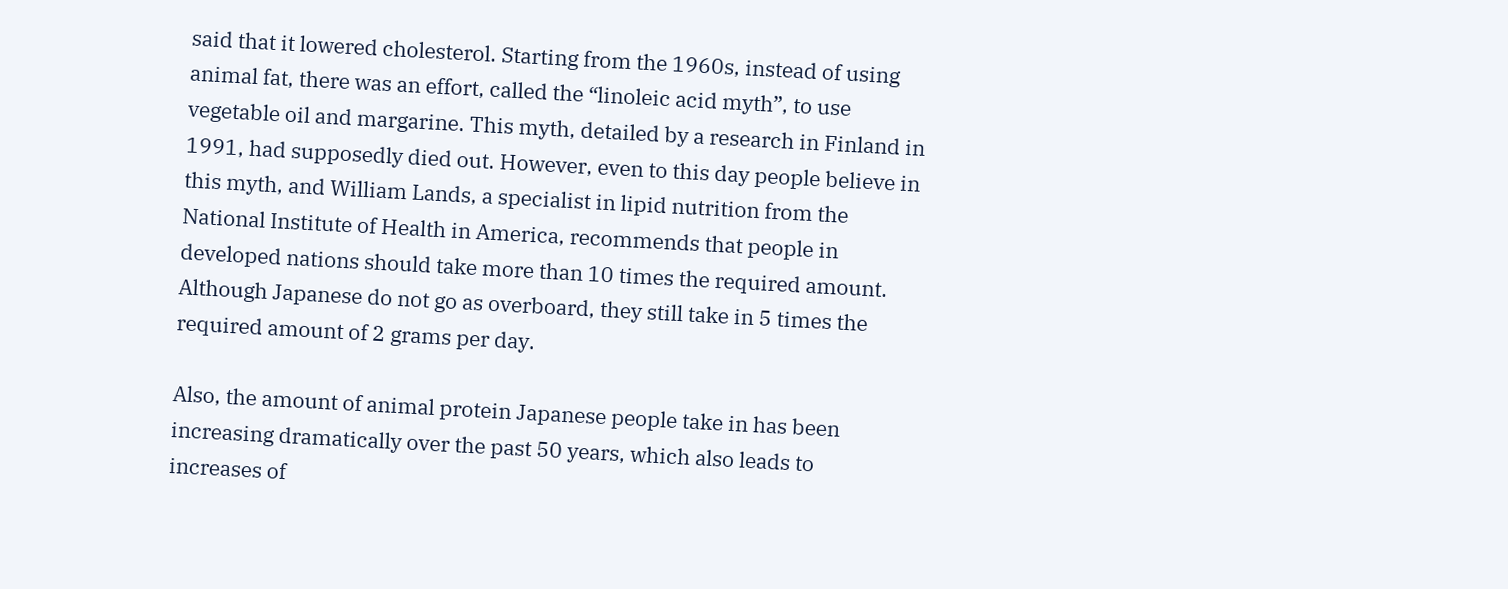said that it lowered cholesterol. Starting from the 1960s, instead of using animal fat, there was an effort, called the “linoleic acid myth”, to use vegetable oil and margarine. This myth, detailed by a research in Finland in 1991, had supposedly died out. However, even to this day people believe in this myth, and William Lands, a specialist in lipid nutrition from the National Institute of Health in America, recommends that people in developed nations should take more than 10 times the required amount. Although Japanese do not go as overboard, they still take in 5 times the required amount of 2 grams per day.

Also, the amount of animal protein Japanese people take in has been increasing dramatically over the past 50 years, which also leads to increases of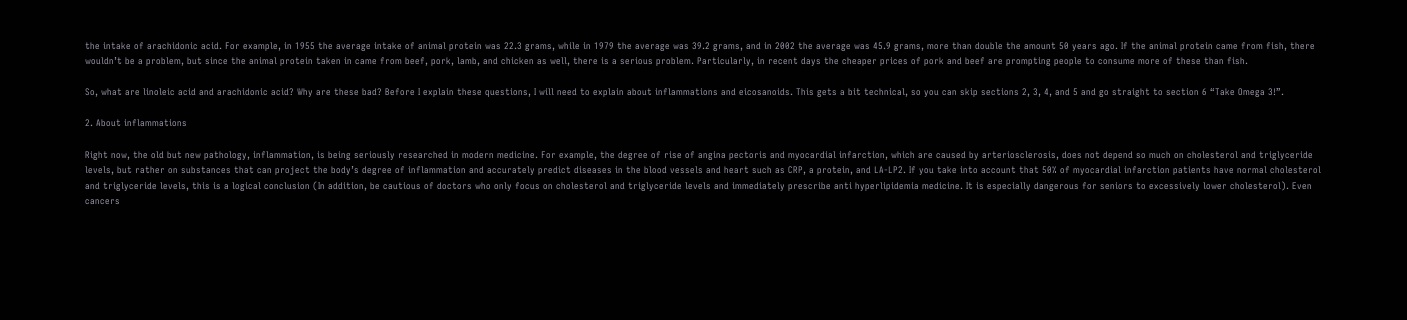the intake of arachidonic acid. For example, in 1955 the average intake of animal protein was 22.3 grams, while in 1979 the average was 39.2 grams, and in 2002 the average was 45.9 grams, more than double the amount 50 years ago. If the animal protein came from fish, there wouldn’t be a problem, but since the animal protein taken in came from beef, pork, lamb, and chicken as well, there is a serious problem. Particularly, in recent days the cheaper prices of pork and beef are prompting people to consume more of these than fish.

So, what are linoleic acid and arachidonic acid? Why are these bad? Before I explain these questions, I will need to explain about inflammations and eicosanoids. This gets a bit technical, so you can skip sections 2, 3, 4, and 5 and go straight to section 6 “Take Omega 3!”.

2. About inflammations

Right now, the old but new pathology, inflammation, is being seriously researched in modern medicine. For example, the degree of rise of angina pectoris and myocardial infarction, which are caused by arteriosclerosis, does not depend so much on cholesterol and triglyceride levels, but rather on substances that can project the body’s degree of inflammation and accurately predict diseases in the blood vessels and heart such as CRP, a protein, and LA-LP2. If you take into account that 50% of myocardial infarction patients have normal cholesterol and triglyceride levels, this is a logical conclusion (In addition, be cautious of doctors who only focus on cholesterol and triglyceride levels and immediately prescribe anti hyperlipidemia medicine. It is especially dangerous for seniors to excessively lower cholesterol). Even cancers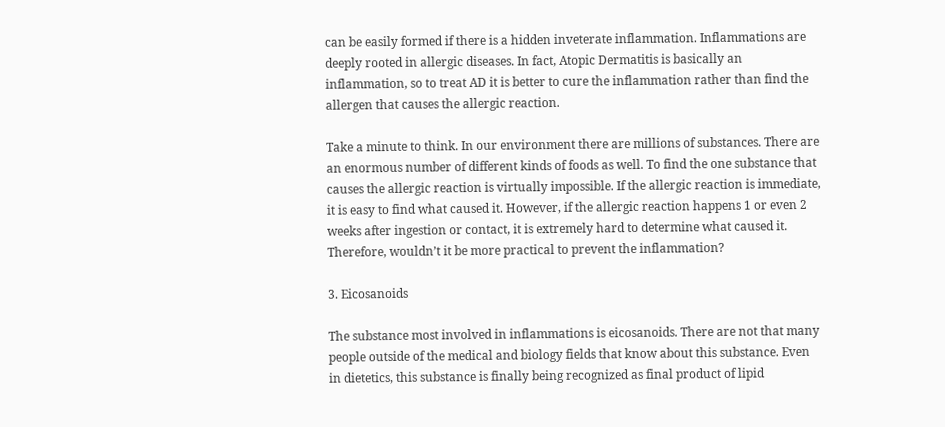can be easily formed if there is a hidden inveterate inflammation. Inflammations are deeply rooted in allergic diseases. In fact, Atopic Dermatitis is basically an inflammation, so to treat AD it is better to cure the inflammation rather than find the allergen that causes the allergic reaction.

Take a minute to think. In our environment there are millions of substances. There are an enormous number of different kinds of foods as well. To find the one substance that causes the allergic reaction is virtually impossible. If the allergic reaction is immediate, it is easy to find what caused it. However, if the allergic reaction happens 1 or even 2 weeks after ingestion or contact, it is extremely hard to determine what caused it. Therefore, wouldn’t it be more practical to prevent the inflammation?

3. Eicosanoids

The substance most involved in inflammations is eicosanoids. There are not that many people outside of the medical and biology fields that know about this substance. Even in dietetics, this substance is finally being recognized as final product of lipid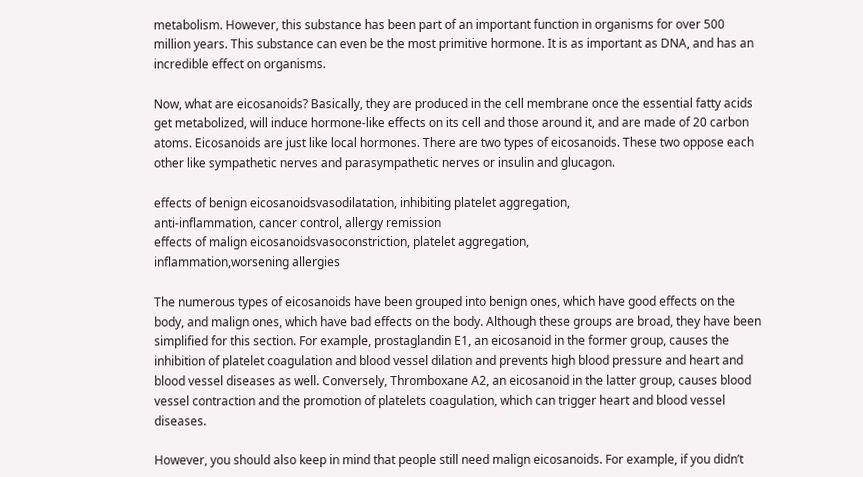metabolism. However, this substance has been part of an important function in organisms for over 500 million years. This substance can even be the most primitive hormone. It is as important as DNA, and has an incredible effect on organisms.

Now, what are eicosanoids? Basically, they are produced in the cell membrane once the essential fatty acids get metabolized, will induce hormone-like effects on its cell and those around it, and are made of 20 carbon atoms. Eicosanoids are just like local hormones. There are two types of eicosanoids. These two oppose each other like sympathetic nerves and parasympathetic nerves or insulin and glucagon.

effects of benign eicosanoidsvasodilatation, inhibiting platelet aggregation,
anti-inflammation, cancer control, allergy remission
effects of malign eicosanoidsvasoconstriction, platelet aggregation,
inflammation,worsening allergies

The numerous types of eicosanoids have been grouped into benign ones, which have good effects on the body, and malign ones, which have bad effects on the body. Although these groups are broad, they have been simplified for this section. For example, prostaglandin E1, an eicosanoid in the former group, causes the inhibition of platelet coagulation and blood vessel dilation and prevents high blood pressure and heart and blood vessel diseases as well. Conversely, Thromboxane A2, an eicosanoid in the latter group, causes blood vessel contraction and the promotion of platelets coagulation, which can trigger heart and blood vessel diseases.

However, you should also keep in mind that people still need malign eicosanoids. For example, if you didn’t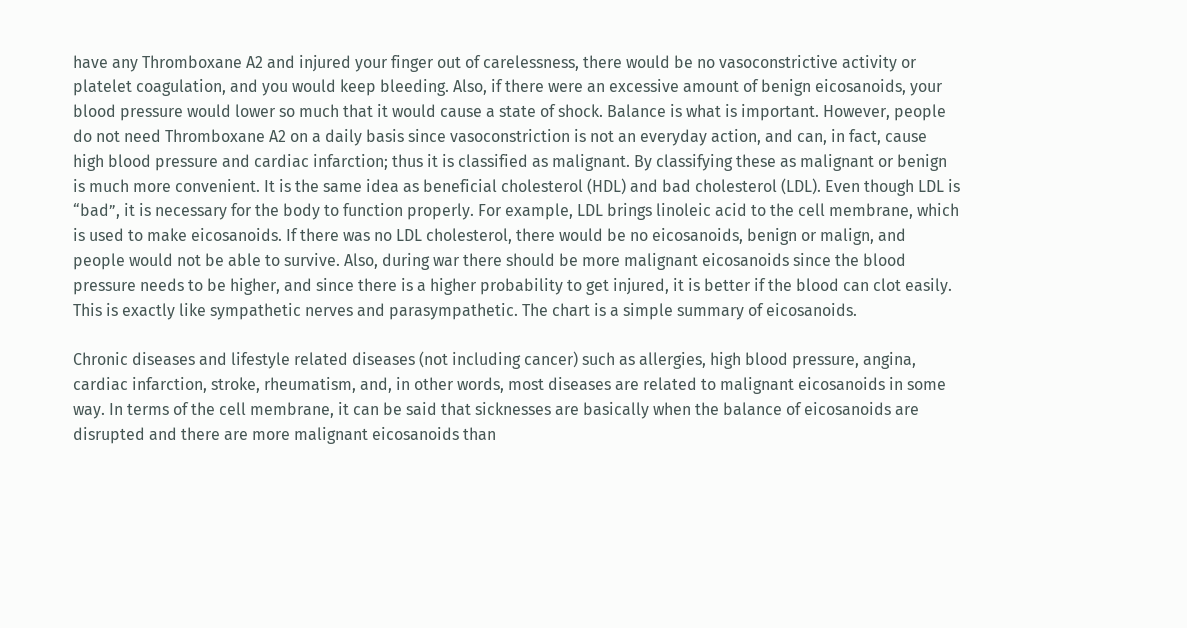have any Thromboxane A2 and injured your finger out of carelessness, there would be no vasoconstrictive activity or platelet coagulation, and you would keep bleeding. Also, if there were an excessive amount of benign eicosanoids, your blood pressure would lower so much that it would cause a state of shock. Balance is what is important. However, people do not need Thromboxane A2 on a daily basis since vasoconstriction is not an everyday action, and can, in fact, cause high blood pressure and cardiac infarction; thus it is classified as malignant. By classifying these as malignant or benign is much more convenient. It is the same idea as beneficial cholesterol (HDL) and bad cholesterol (LDL). Even though LDL is “bad”, it is necessary for the body to function properly. For example, LDL brings linoleic acid to the cell membrane, which is used to make eicosanoids. If there was no LDL cholesterol, there would be no eicosanoids, benign or malign, and people would not be able to survive. Also, during war there should be more malignant eicosanoids since the blood pressure needs to be higher, and since there is a higher probability to get injured, it is better if the blood can clot easily. This is exactly like sympathetic nerves and parasympathetic. The chart is a simple summary of eicosanoids.

Chronic diseases and lifestyle related diseases (not including cancer) such as allergies, high blood pressure, angina, cardiac infarction, stroke, rheumatism, and, in other words, most diseases are related to malignant eicosanoids in some way. In terms of the cell membrane, it can be said that sicknesses are basically when the balance of eicosanoids are disrupted and there are more malignant eicosanoids than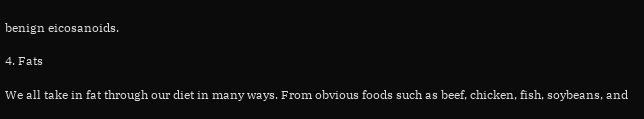benign eicosanoids.

4. Fats

We all take in fat through our diet in many ways. From obvious foods such as beef, chicken, fish, soybeans, and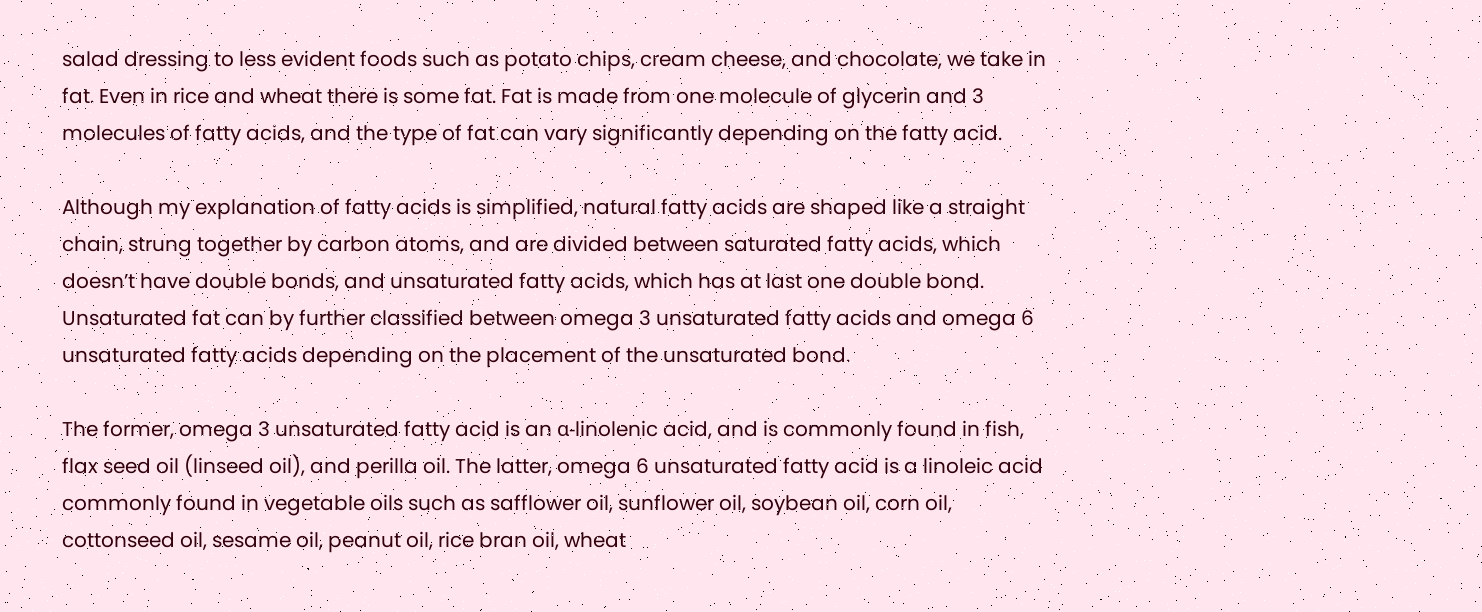salad dressing to less evident foods such as potato chips, cream cheese, and chocolate, we take in fat. Even in rice and wheat there is some fat. Fat is made from one molecule of glycerin and 3 molecules of fatty acids, and the type of fat can vary significantly depending on the fatty acid.

Although my explanation of fatty acids is simplified, natural fatty acids are shaped like a straight chain, strung together by carbon atoms, and are divided between saturated fatty acids, which doesn’t have double bonds, and unsaturated fatty acids, which has at last one double bond. Unsaturated fat can by further classified between omega 3 unsaturated fatty acids and omega 6 unsaturated fatty acids depending on the placement of the unsaturated bond.

The former, omega 3 unsaturated fatty acid is an α-linolenic acid, and is commonly found in fish, flax seed oil (linseed oil), and perilla oil. The latter, omega 6 unsaturated fatty acid is a linoleic acid commonly found in vegetable oils such as safflower oil, sunflower oil, soybean oil, corn oil, cottonseed oil, sesame oil, peanut oil, rice bran oil, wheat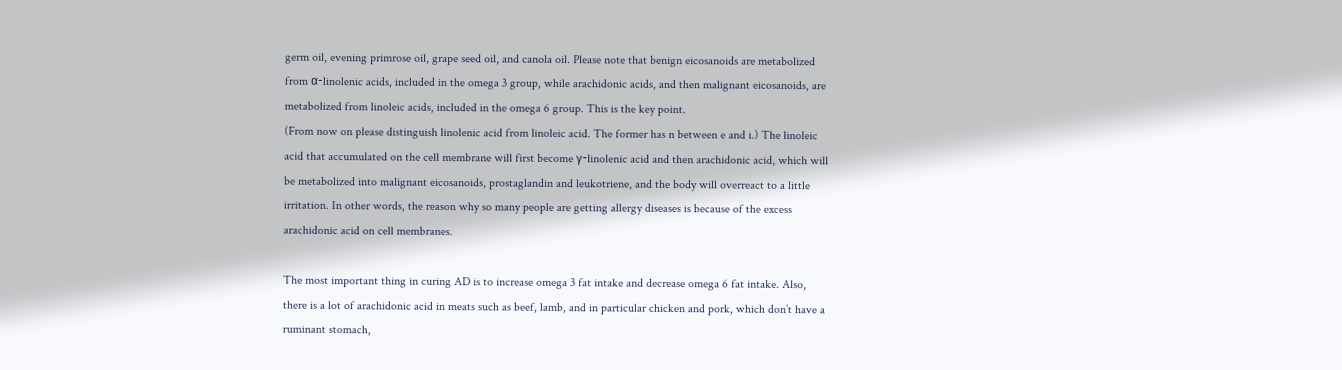germ oil, evening primrose oil, grape seed oil, and canola oil. Please note that benign eicosanoids are metabolized from α-linolenic acids, included in the omega 3 group, while arachidonic acids, and then malignant eicosanoids, are metabolized from linoleic acids, included in the omega 6 group. This is the key point.
(From now on please distinguish linolenic acid from linoleic acid. The former has n between e and i.) The linoleic acid that accumulated on the cell membrane will first become γ-linolenic acid and then arachidonic acid, which will be metabolized into malignant eicosanoids, prostaglandin and leukotriene, and the body will overreact to a little irritation. In other words, the reason why so many people are getting allergy diseases is because of the excess arachidonic acid on cell membranes.

The most important thing in curing AD is to increase omega 3 fat intake and decrease omega 6 fat intake. Also, there is a lot of arachidonic acid in meats such as beef, lamb, and in particular chicken and pork, which don’t have a ruminant stomach,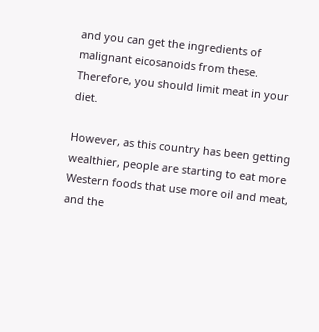and you can get the ingredients of malignant eicosanoids from these. Therefore, you should limit meat in your diet.

However, as this country has been getting wealthier, people are starting to eat more Western foods that use more oil and meat, and the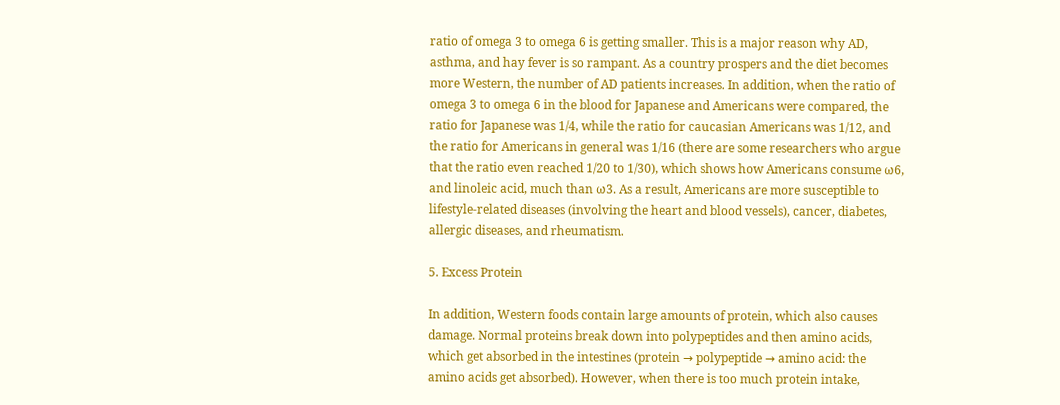ratio of omega 3 to omega 6 is getting smaller. This is a major reason why AD, asthma, and hay fever is so rampant. As a country prospers and the diet becomes more Western, the number of AD patients increases. In addition, when the ratio of omega 3 to omega 6 in the blood for Japanese and Americans were compared, the ratio for Japanese was 1/4, while the ratio for caucasian Americans was 1/12, and the ratio for Americans in general was 1/16 (there are some researchers who argue that the ratio even reached 1/20 to 1/30), which shows how Americans consume ω6, and linoleic acid, much than ω3. As a result, Americans are more susceptible to lifestyle-related diseases (involving the heart and blood vessels), cancer, diabetes, allergic diseases, and rheumatism.

5. Excess Protein

In addition, Western foods contain large amounts of protein, which also causes damage. Normal proteins break down into polypeptides and then amino acids, which get absorbed in the intestines (protein → polypeptide → amino acid: the amino acids get absorbed). However, when there is too much protein intake,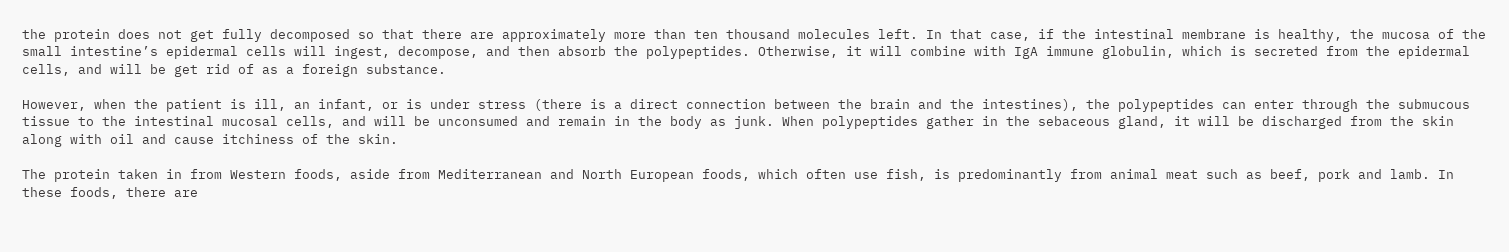the protein does not get fully decomposed so that there are approximately more than ten thousand molecules left. In that case, if the intestinal membrane is healthy, the mucosa of the small intestine’s epidermal cells will ingest, decompose, and then absorb the polypeptides. Otherwise, it will combine with IgA immune globulin, which is secreted from the epidermal cells, and will be get rid of as a foreign substance.

However, when the patient is ill, an infant, or is under stress (there is a direct connection between the brain and the intestines), the polypeptides can enter through the submucous tissue to the intestinal mucosal cells, and will be unconsumed and remain in the body as junk. When polypeptides gather in the sebaceous gland, it will be discharged from the skin along with oil and cause itchiness of the skin.

The protein taken in from Western foods, aside from Mediterranean and North European foods, which often use fish, is predominantly from animal meat such as beef, pork and lamb. In these foods, there are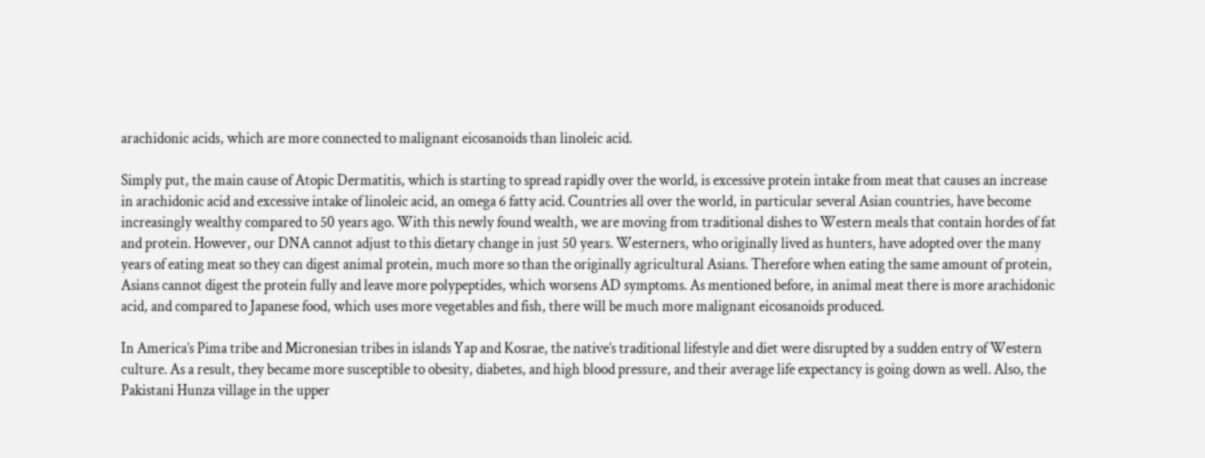arachidonic acids, which are more connected to malignant eicosanoids than linoleic acid.

Simply put, the main cause of Atopic Dermatitis, which is starting to spread rapidly over the world, is excessive protein intake from meat that causes an increase in arachidonic acid and excessive intake of linoleic acid, an omega 6 fatty acid. Countries all over the world, in particular several Asian countries, have become increasingly wealthy compared to 50 years ago. With this newly found wealth, we are moving from traditional dishes to Western meals that contain hordes of fat and protein. However, our DNA cannot adjust to this dietary change in just 50 years. Westerners, who originally lived as hunters, have adopted over the many years of eating meat so they can digest animal protein, much more so than the originally agricultural Asians. Therefore when eating the same amount of protein, Asians cannot digest the protein fully and leave more polypeptides, which worsens AD symptoms. As mentioned before, in animal meat there is more arachidonic acid, and compared to Japanese food, which uses more vegetables and fish, there will be much more malignant eicosanoids produced.

In America’s Pima tribe and Micronesian tribes in islands Yap and Kosrae, the native’s traditional lifestyle and diet were disrupted by a sudden entry of Western culture. As a result, they became more susceptible to obesity, diabetes, and high blood pressure, and their average life expectancy is going down as well. Also, the Pakistani Hunza village in the upper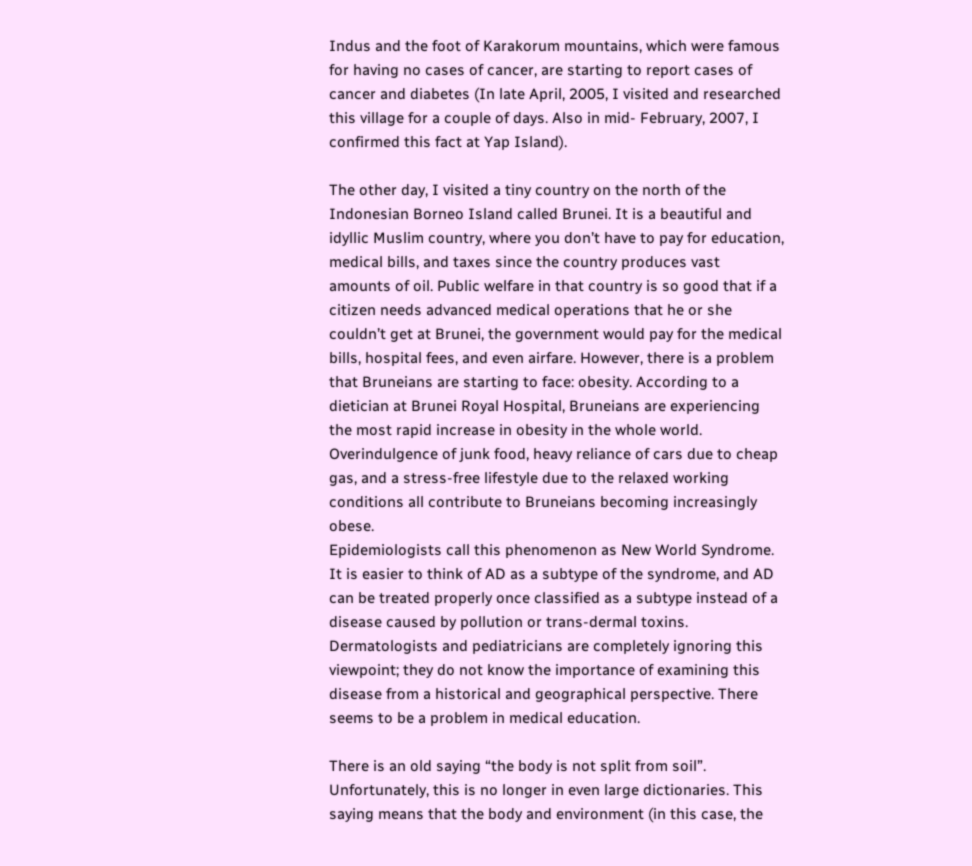Indus and the foot of Karakorum mountains, which were famous for having no cases of cancer, are starting to report cases of cancer and diabetes (In late April, 2005, I visited and researched this village for a couple of days. Also in mid- February, 2007, I confirmed this fact at Yap Island).

The other day, I visited a tiny country on the north of the Indonesian Borneo Island called Brunei. It is a beautiful and idyllic Muslim country, where you don’t have to pay for education, medical bills, and taxes since the country produces vast amounts of oil. Public welfare in that country is so good that if a citizen needs advanced medical operations that he or she couldn’t get at Brunei, the government would pay for the medical bills, hospital fees, and even airfare. However, there is a problem that Bruneians are starting to face: obesity. According to a dietician at Brunei Royal Hospital, Bruneians are experiencing the most rapid increase in obesity in the whole world.
Overindulgence of junk food, heavy reliance of cars due to cheap gas, and a stress-free lifestyle due to the relaxed working conditions all contribute to Bruneians becoming increasingly obese.
Epidemiologists call this phenomenon as New World Syndrome. It is easier to think of AD as a subtype of the syndrome, and AD can be treated properly once classified as a subtype instead of a disease caused by pollution or trans-dermal toxins. Dermatologists and pediatricians are completely ignoring this viewpoint; they do not know the importance of examining this disease from a historical and geographical perspective. There seems to be a problem in medical education.

There is an old saying “the body is not split from soil”. Unfortunately, this is no longer in even large dictionaries. This saying means that the body and environment (in this case, the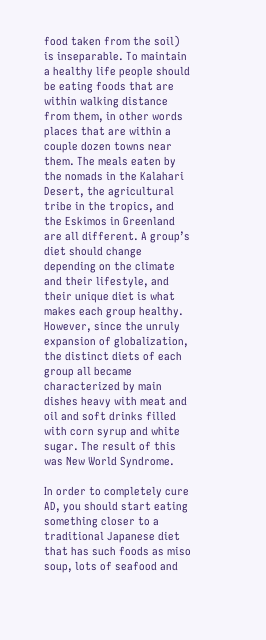food taken from the soil) is inseparable. To maintain a healthy life people should be eating foods that are within walking distance from them, in other words places that are within a couple dozen towns near them. The meals eaten by the nomads in the Kalahari Desert, the agricultural tribe in the tropics, and the Eskimos in Greenland are all different. A group’s diet should change depending on the climate and their lifestyle, and their unique diet is what makes each group healthy. However, since the unruly expansion of globalization, the distinct diets of each group all became characterized by main dishes heavy with meat and oil and soft drinks filled with corn syrup and white sugar. The result of this was New World Syndrome.

In order to completely cure AD, you should start eating something closer to a traditional Japanese diet that has such foods as miso soup, lots of seafood and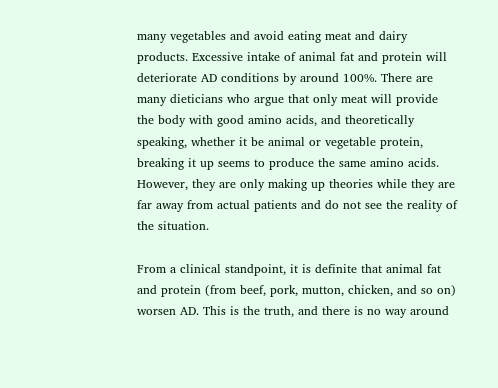many vegetables and avoid eating meat and dairy products. Excessive intake of animal fat and protein will deteriorate AD conditions by around 100%. There are many dieticians who argue that only meat will provide the body with good amino acids, and theoretically speaking, whether it be animal or vegetable protein, breaking it up seems to produce the same amino acids. However, they are only making up theories while they are far away from actual patients and do not see the reality of the situation.

From a clinical standpoint, it is definite that animal fat and protein (from beef, pork, mutton, chicken, and so on) worsen AD. This is the truth, and there is no way around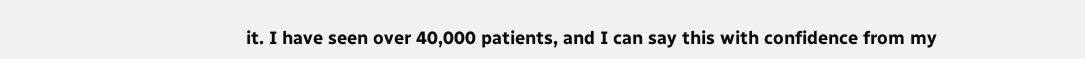it. I have seen over 40,000 patients, and I can say this with confidence from my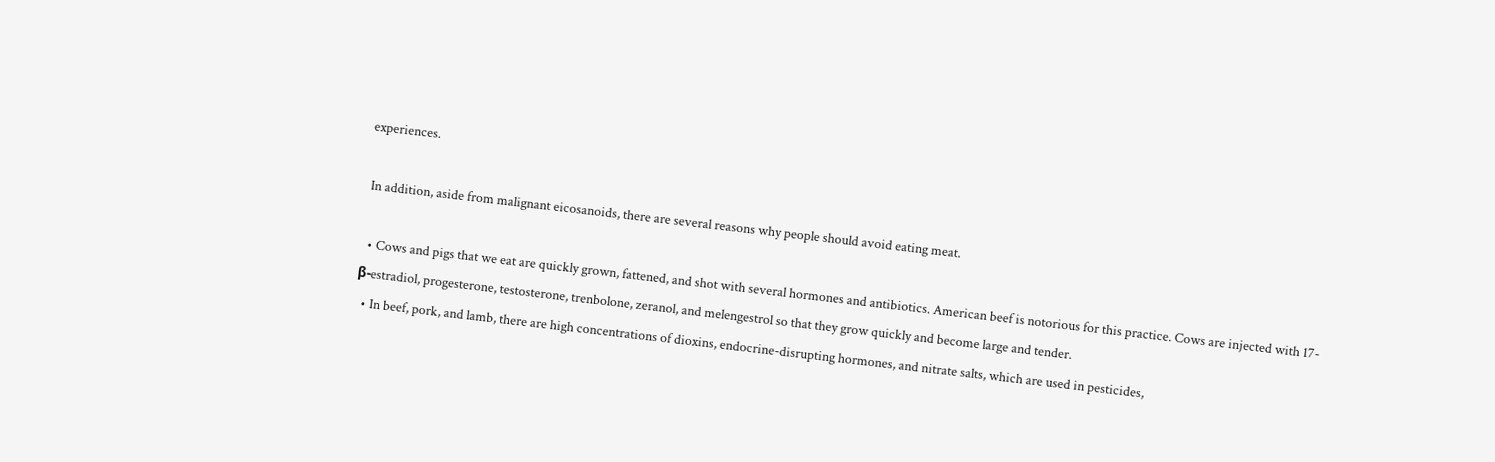experiences.

 In addition, aside from malignant eicosanoids, there are several reasons why people should avoid eating meat.

  • Cows and pigs that we eat are quickly grown, fattened, and shot with several hormones and antibiotics. American beef is notorious for this practice. Cows are injected with 17-β-estradiol, progesterone, testosterone, trenbolone, zeranol, and melengestrol so that they grow quickly and become large and tender.
  • In beef, pork, and lamb, there are high concentrations of dioxins, endocrine-disrupting hormones, and nitrate salts, which are used in pesticides,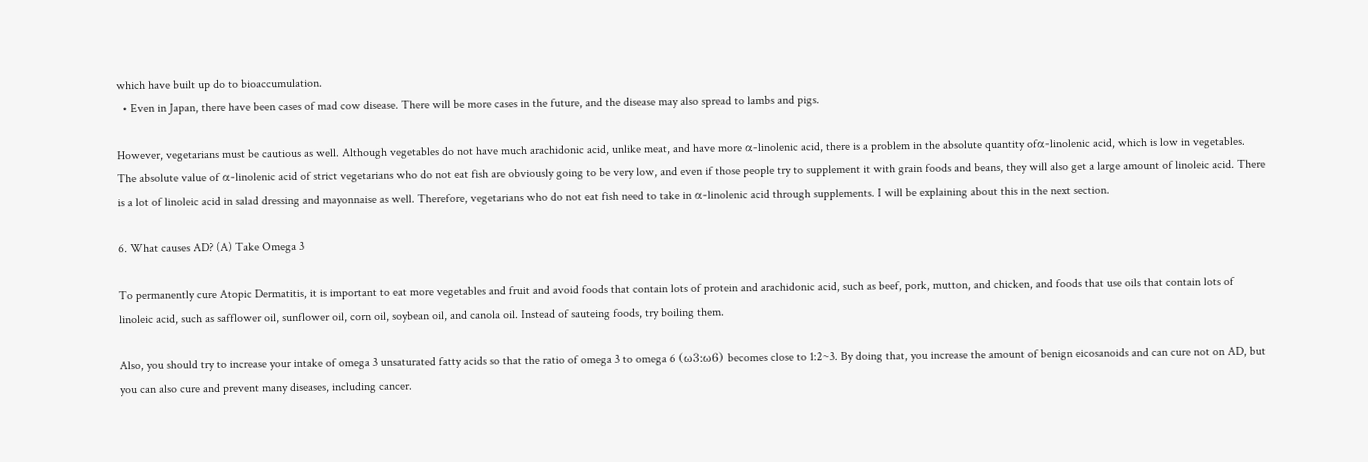which have built up do to bioaccumulation.
  • Even in Japan, there have been cases of mad cow disease. There will be more cases in the future, and the disease may also spread to lambs and pigs.

However, vegetarians must be cautious as well. Although vegetables do not have much arachidonic acid, unlike meat, and have more α-linolenic acid, there is a problem in the absolute quantity ofα-linolenic acid, which is low in vegetables. The absolute value of α-linolenic acid of strict vegetarians who do not eat fish are obviously going to be very low, and even if those people try to supplement it with grain foods and beans, they will also get a large amount of linoleic acid. There is a lot of linoleic acid in salad dressing and mayonnaise as well. Therefore, vegetarians who do not eat fish need to take in α-linolenic acid through supplements. I will be explaining about this in the next section.

6. What causes AD? (A) Take Omega 3

To permanently cure Atopic Dermatitis, it is important to eat more vegetables and fruit and avoid foods that contain lots of protein and arachidonic acid, such as beef, pork, mutton, and chicken, and foods that use oils that contain lots of linoleic acid, such as safflower oil, sunflower oil, corn oil, soybean oil, and canola oil. Instead of sauteing foods, try boiling them.

Also, you should try to increase your intake of omega 3 unsaturated fatty acids so that the ratio of omega 3 to omega 6 (ω3:ω6) becomes close to 1:2~3. By doing that, you increase the amount of benign eicosanoids and can cure not on AD, but you can also cure and prevent many diseases, including cancer.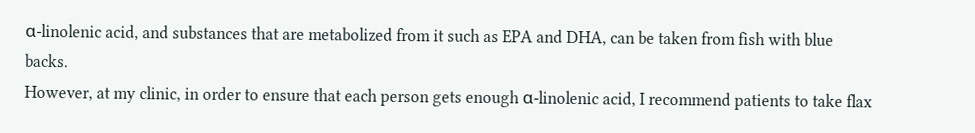α-linolenic acid, and substances that are metabolized from it such as EPA and DHA, can be taken from fish with blue backs.
However, at my clinic, in order to ensure that each person gets enough α-linolenic acid, I recommend patients to take flax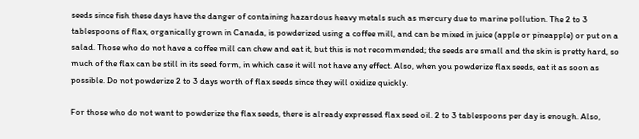seeds since fish these days have the danger of containing hazardous heavy metals such as mercury due to marine pollution. The 2 to 3 tablespoons of flax, organically grown in Canada, is powderized using a coffee mill, and can be mixed in juice (apple or pineapple) or put on a salad. Those who do not have a coffee mill can chew and eat it, but this is not recommended; the seeds are small and the skin is pretty hard, so much of the flax can be still in its seed form, in which case it will not have any effect. Also, when you powderize flax seeds, eat it as soon as possible. Do not powderize 2 to 3 days worth of flax seeds since they will oxidize quickly.

For those who do not want to powderize the flax seeds, there is already expressed flax seed oil. 2 to 3 tablespoons per day is enough. Also,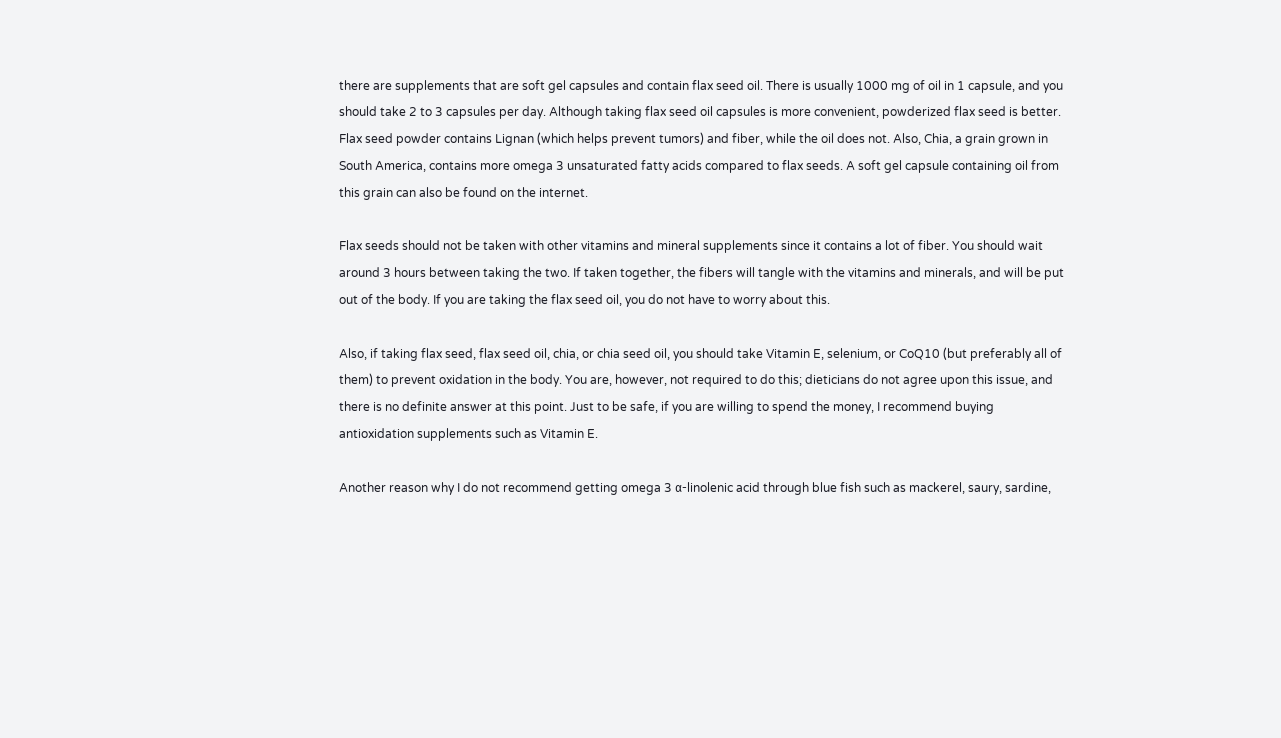there are supplements that are soft gel capsules and contain flax seed oil. There is usually 1000 mg of oil in 1 capsule, and you should take 2 to 3 capsules per day. Although taking flax seed oil capsules is more convenient, powderized flax seed is better. Flax seed powder contains Lignan (which helps prevent tumors) and fiber, while the oil does not. Also, Chia, a grain grown in South America, contains more omega 3 unsaturated fatty acids compared to flax seeds. A soft gel capsule containing oil from this grain can also be found on the internet.

Flax seeds should not be taken with other vitamins and mineral supplements since it contains a lot of fiber. You should wait around 3 hours between taking the two. If taken together, the fibers will tangle with the vitamins and minerals, and will be put out of the body. If you are taking the flax seed oil, you do not have to worry about this.

Also, if taking flax seed, flax seed oil, chia, or chia seed oil, you should take Vitamin E, selenium, or CoQ10 (but preferably all of them) to prevent oxidation in the body. You are, however, not required to do this; dieticians do not agree upon this issue, and there is no definite answer at this point. Just to be safe, if you are willing to spend the money, I recommend buying antioxidation supplements such as Vitamin E.

Another reason why I do not recommend getting omega 3 α-linolenic acid through blue fish such as mackerel, saury, sardine,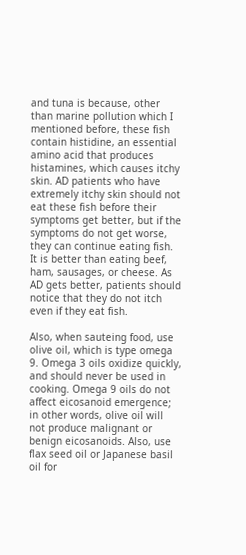and tuna is because, other than marine pollution which I mentioned before, these fish contain histidine, an essential amino acid that produces histamines, which causes itchy skin. AD patients who have extremely itchy skin should not eat these fish before their symptoms get better, but if the symptoms do not get worse, they can continue eating fish. It is better than eating beef, ham, sausages, or cheese. As AD gets better, patients should notice that they do not itch even if they eat fish.

Also, when sauteing food, use olive oil, which is type omega 9. Omega 3 oils oxidize quickly, and should never be used in cooking. Omega 9 oils do not affect eicosanoid emergence; in other words, olive oil will not produce malignant or benign eicosanoids. Also, use flax seed oil or Japanese basil oil for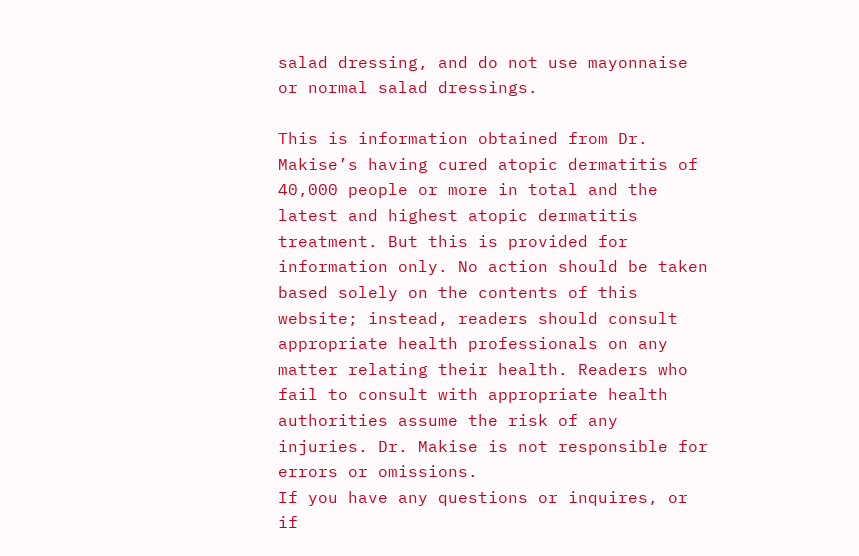salad dressing, and do not use mayonnaise or normal salad dressings.

This is information obtained from Dr. Makise’s having cured atopic dermatitis of 40,000 people or more in total and the latest and highest atopic dermatitis treatment. But this is provided for information only. No action should be taken based solely on the contents of this website; instead, readers should consult appropriate health professionals on any matter relating their health. Readers who fail to consult with appropriate health authorities assume the risk of any injuries. Dr. Makise is not responsible for errors or omissions.
If you have any questions or inquires, or if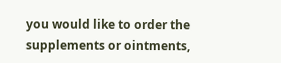you would like to order the supplements or ointments,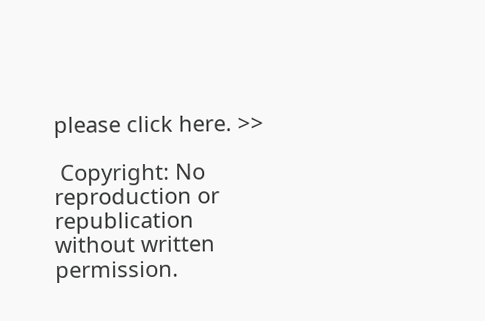please click here. >>

 Copyright: No reproduction or republication without written permission.